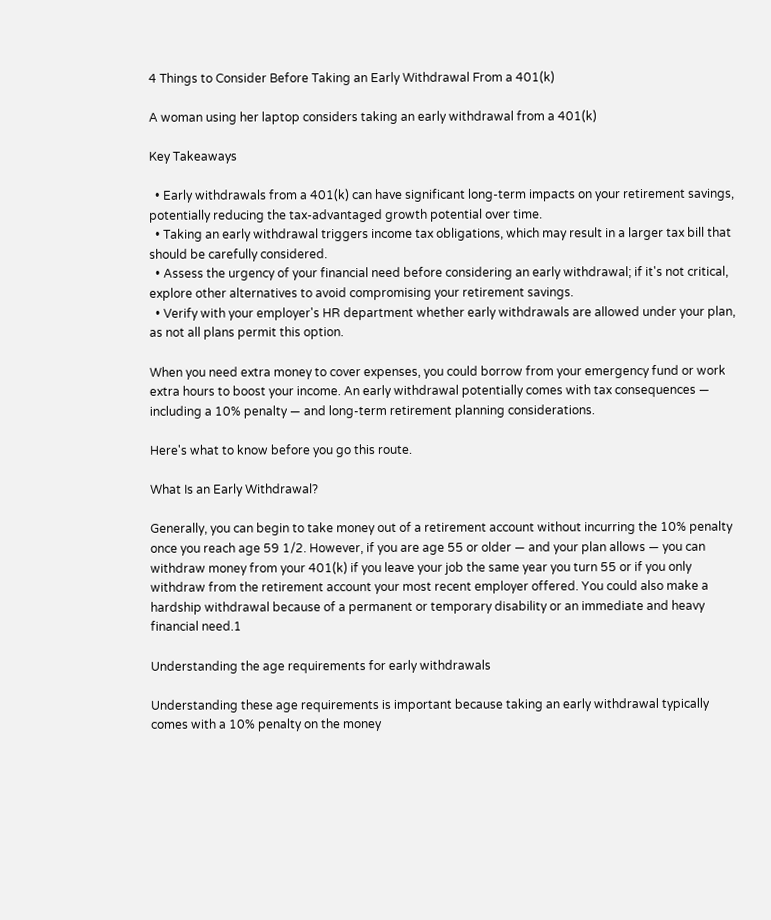4 Things to Consider Before Taking an Early Withdrawal From a 401(k)

A woman using her laptop considers taking an early withdrawal from a 401(k)

Key Takeaways

  • Early withdrawals from a 401(k) can have significant long-term impacts on your retirement savings, potentially reducing the tax-advantaged growth potential over time.
  • Taking an early withdrawal triggers income tax obligations, which may result in a larger tax bill that should be carefully considered.
  • Assess the urgency of your financial need before considering an early withdrawal; if it's not critical, explore other alternatives to avoid compromising your retirement savings.
  • Verify with your employer's HR department whether early withdrawals are allowed under your plan, as not all plans permit this option.

When you need extra money to cover expenses, you could borrow from your emergency fund or work extra hours to boost your income. An early withdrawal potentially comes with tax consequences — including a 10% penalty — and long-term retirement planning considerations.

Here's what to know before you go this route.

What Is an Early Withdrawal?

Generally, you can begin to take money out of a retirement account without incurring the 10% penalty once you reach age 59 1/2. However, if you are age 55 or older — and your plan allows — you can withdraw money from your 401(k) if you leave your job the same year you turn 55 or if you only withdraw from the retirement account your most recent employer offered. You could also make a hardship withdrawal because of a permanent or temporary disability or an immediate and heavy financial need.1

Understanding the age requirements for early withdrawals

Understanding these age requirements is important because taking an early withdrawal typically comes with a 10% penalty on the money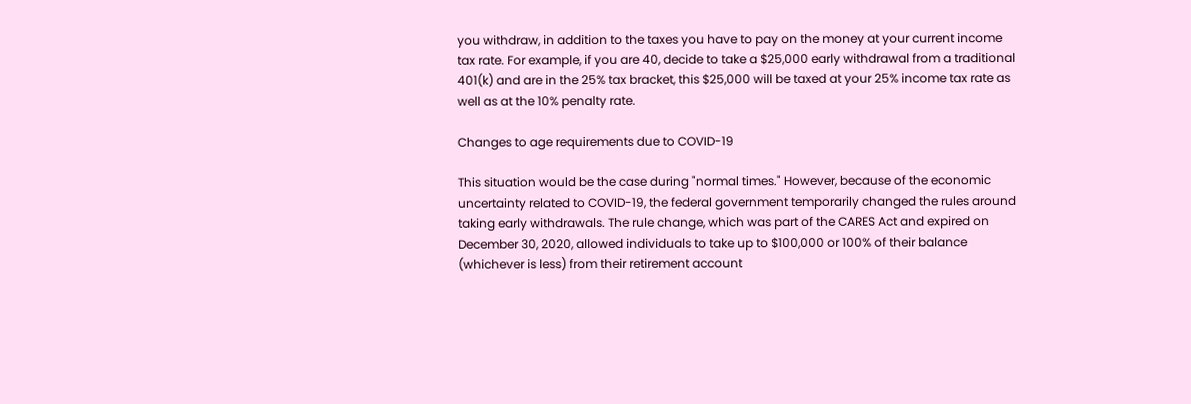you withdraw, in addition to the taxes you have to pay on the money at your current income tax rate. For example, if you are 40, decide to take a $25,000 early withdrawal from a traditional 401(k) and are in the 25% tax bracket, this $25,000 will be taxed at your 25% income tax rate as well as at the 10% penalty rate.

Changes to age requirements due to COVID-19

This situation would be the case during "normal times." However, because of the economic uncertainty related to COVID-19, the federal government temporarily changed the rules around taking early withdrawals. The rule change, which was part of the CARES Act and expired on December 30, 2020, allowed individuals to take up to $100,000 or 100% of their balance (whichever is less) from their retirement account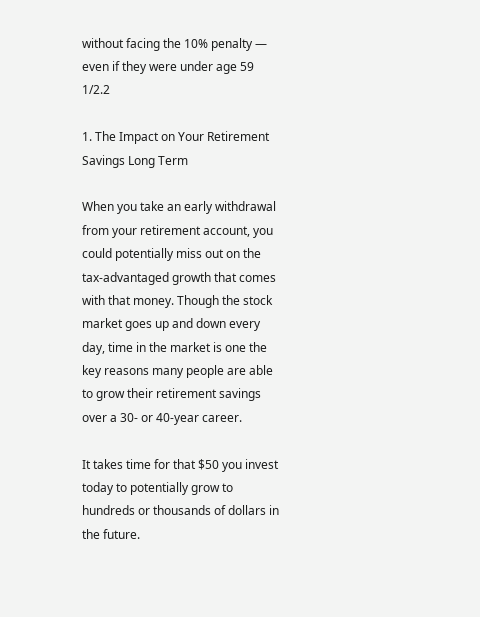without facing the 10% penalty — even if they were under age 59 1/2.2

1. The Impact on Your Retirement Savings Long Term

When you take an early withdrawal from your retirement account, you could potentially miss out on the tax-advantaged growth that comes with that money. Though the stock market goes up and down every day, time in the market is one the key reasons many people are able to grow their retirement savings over a 30- or 40-year career.

It takes time for that $50 you invest today to potentially grow to hundreds or thousands of dollars in the future.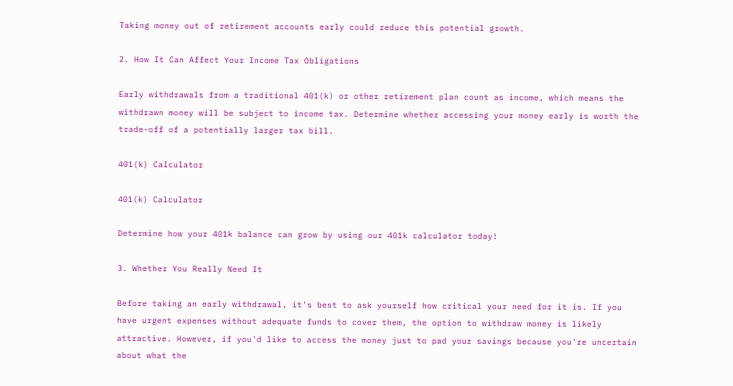Taking money out of retirement accounts early could reduce this potential growth.

2. How It Can Affect Your Income Tax Obligations

Early withdrawals from a traditional 401(k) or other retirement plan count as income, which means the withdrawn money will be subject to income tax. Determine whether accessing your money early is worth the trade-off of a potentially larger tax bill.

401(k) Calculator

401(k) Calculator

Determine how your 401k balance can grow by using our 401k calculator today!

3. Whether You Really Need It

Before taking an early withdrawal, it's best to ask yourself how critical your need for it is. If you have urgent expenses without adequate funds to cover them, the option to withdraw money is likely attractive. However, if you'd like to access the money just to pad your savings because you're uncertain about what the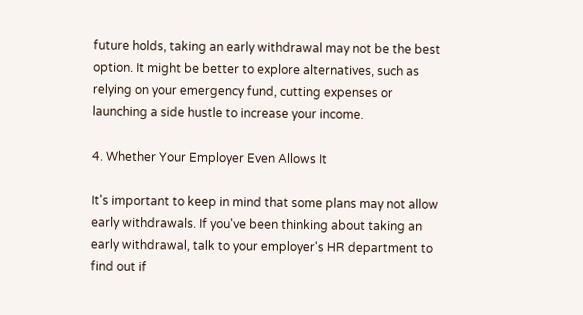future holds, taking an early withdrawal may not be the best option. It might be better to explore alternatives, such as relying on your emergency fund, cutting expenses or launching a side hustle to increase your income.

4. Whether Your Employer Even Allows It

It's important to keep in mind that some plans may not allow early withdrawals. If you've been thinking about taking an early withdrawal, talk to your employer's HR department to find out if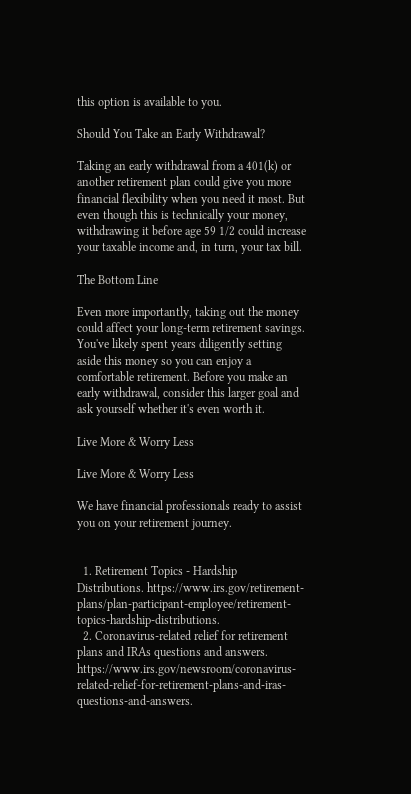this option is available to you.

Should You Take an Early Withdrawal?

Taking an early withdrawal from a 401(k) or another retirement plan could give you more financial flexibility when you need it most. But even though this is technically your money, withdrawing it before age 59 1/2 could increase your taxable income and, in turn, your tax bill.

The Bottom Line

Even more importantly, taking out the money could affect your long-term retirement savings. You've likely spent years diligently setting aside this money so you can enjoy a comfortable retirement. Before you make an early withdrawal, consider this larger goal and ask yourself whether it's even worth it.

Live More & Worry Less

Live More & Worry Less

We have financial professionals ready to assist you on your retirement journey.


  1. Retirement Topics - Hardship Distributions. https://www.irs.gov/retirement-plans/plan-participant-employee/retirement-topics-hardship-distributions.
  2. Coronavirus-related relief for retirement plans and IRAs questions and answers. https://www.irs.gov/newsroom/coronavirus-related-relief-for-retirement-plans-and-iras-questions-and-answers.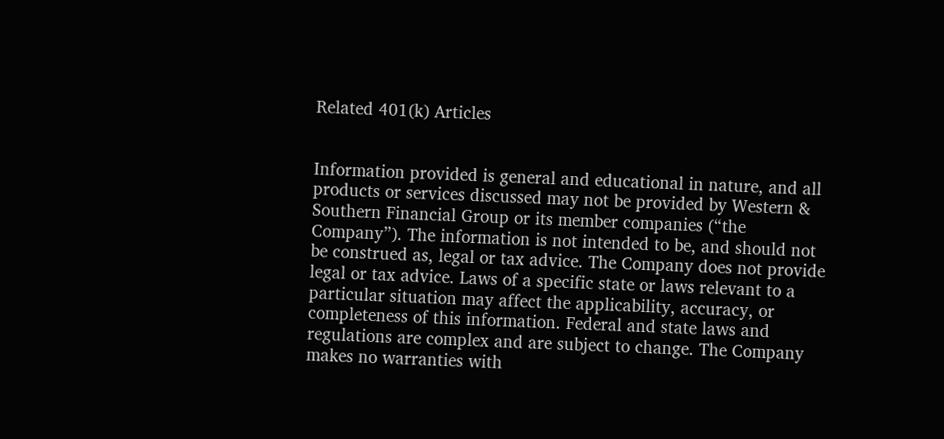Related 401(k) Articles


Information provided is general and educational in nature, and all products or services discussed may not be provided by Western & Southern Financial Group or its member companies (“the Company”). The information is not intended to be, and should not be construed as, legal or tax advice. The Company does not provide legal or tax advice. Laws of a specific state or laws relevant to a particular situation may affect the applicability, accuracy, or completeness of this information. Federal and state laws and regulations are complex and are subject to change. The Company makes no warranties with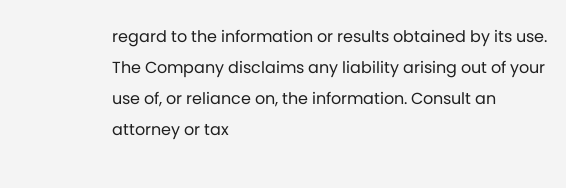regard to the information or results obtained by its use. The Company disclaims any liability arising out of your use of, or reliance on, the information. Consult an attorney or tax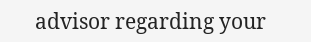advisor regarding your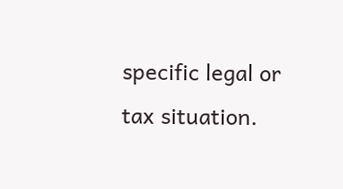specific legal or tax situation.